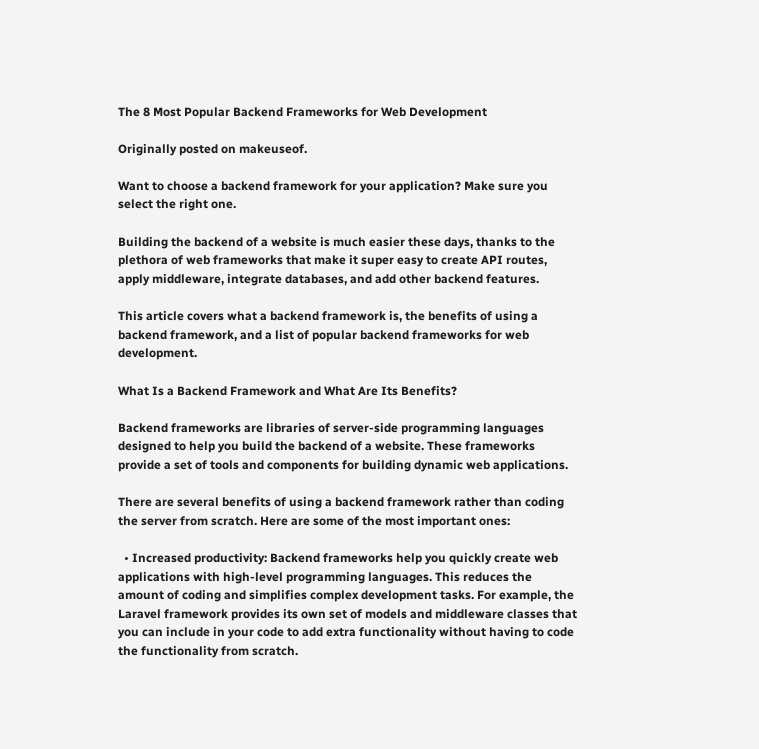The 8 Most Popular Backend Frameworks for Web Development

Originally posted on makeuseof.

Want to choose a backend framework for your application? Make sure you select the right one.

Building the backend of a website is much easier these days, thanks to the plethora of web frameworks that make it super easy to create API routes, apply middleware, integrate databases, and add other backend features.

This article covers what a backend framework is, the benefits of using a backend framework, and a list of popular backend frameworks for web development.

What Is a Backend Framework and What Are Its Benefits?

Backend frameworks are libraries of server-side programming languages designed to help you build the backend of a website. These frameworks provide a set of tools and components for building dynamic web applications.

There are several benefits of using a backend framework rather than coding the server from scratch. Here are some of the most important ones:

  • Increased productivity: Backend frameworks help you quickly create web applications with high-level programming languages. This reduces the amount of coding and simplifies complex development tasks. For example, the Laravel framework provides its own set of models and middleware classes that you can include in your code to add extra functionality without having to code the functionality from scratch.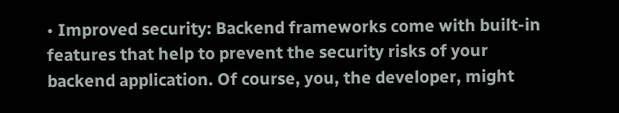• Improved security: Backend frameworks come with built-in features that help to prevent the security risks of your backend application. Of course, you, the developer, might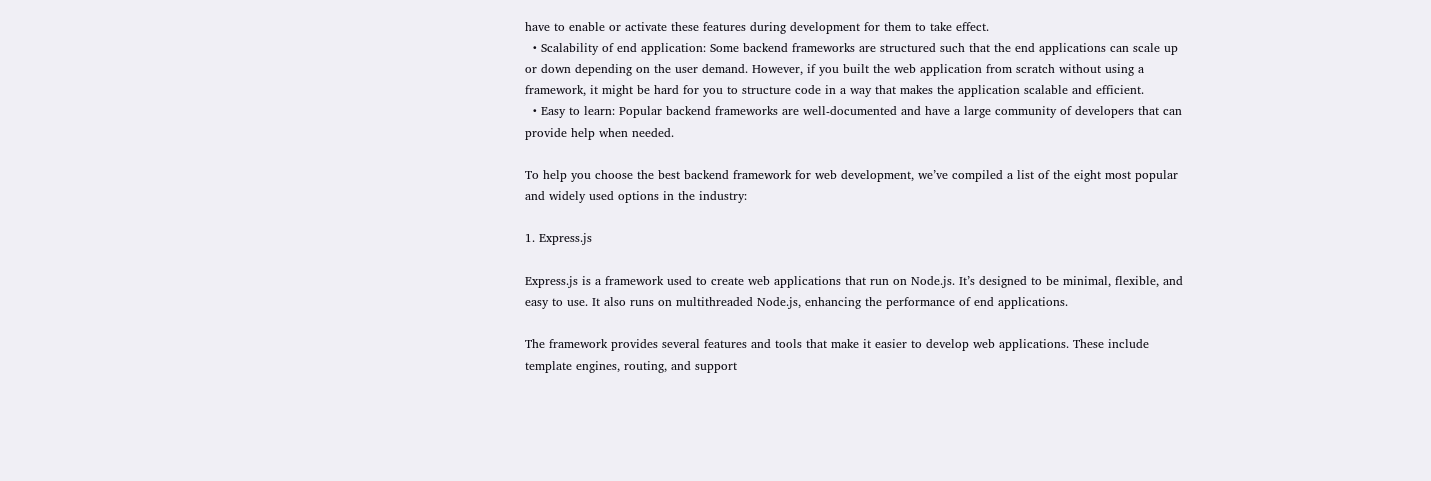have to enable or activate these features during development for them to take effect.
  • Scalability of end application: Some backend frameworks are structured such that the end applications can scale up or down depending on the user demand. However, if you built the web application from scratch without using a framework, it might be hard for you to structure code in a way that makes the application scalable and efficient.
  • Easy to learn: Popular backend frameworks are well-documented and have a large community of developers that can provide help when needed.

To help you choose the best backend framework for web development, we’ve compiled a list of the eight most popular and widely used options in the industry:

1. Express.js

Express.js is a framework used to create web applications that run on Node.js. It’s designed to be minimal, flexible, and easy to use. It also runs on multithreaded Node.js, enhancing the performance of end applications.

The framework provides several features and tools that make it easier to develop web applications. These include template engines, routing, and support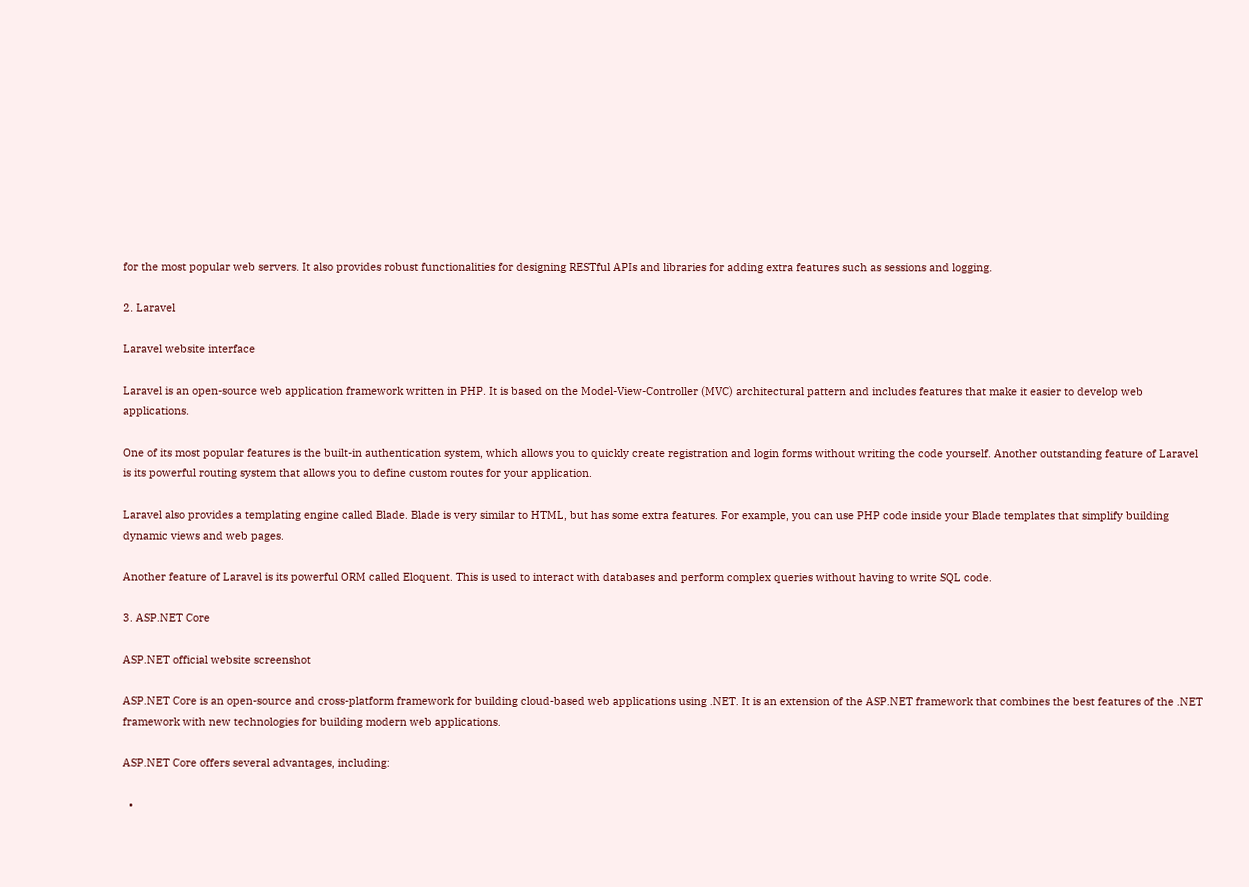for the most popular web servers. It also provides robust functionalities for designing RESTful APIs and libraries for adding extra features such as sessions and logging.

2. Laravel

Laravel website interface

Laravel is an open-source web application framework written in PHP. It is based on the Model-View-Controller (MVC) architectural pattern and includes features that make it easier to develop web applications.

One of its most popular features is the built-in authentication system, which allows you to quickly create registration and login forms without writing the code yourself. Another outstanding feature of Laravel is its powerful routing system that allows you to define custom routes for your application.

Laravel also provides a templating engine called Blade. Blade is very similar to HTML, but has some extra features. For example, you can use PHP code inside your Blade templates that simplify building dynamic views and web pages.

Another feature of Laravel is its powerful ORM called Eloquent. This is used to interact with databases and perform complex queries without having to write SQL code.

3. ASP.NET Core

ASP.NET official website screenshot

ASP.NET Core is an open-source and cross-platform framework for building cloud-based web applications using .NET. It is an extension of the ASP.NET framework that combines the best features of the .NET framework with new technologies for building modern web applications.

ASP.NET Core offers several advantages, including:

  •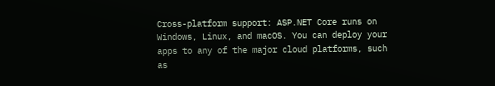Cross-platform support: ASP.NET Core runs on Windows, Linux, and macOS. You can deploy your apps to any of the major cloud platforms, such as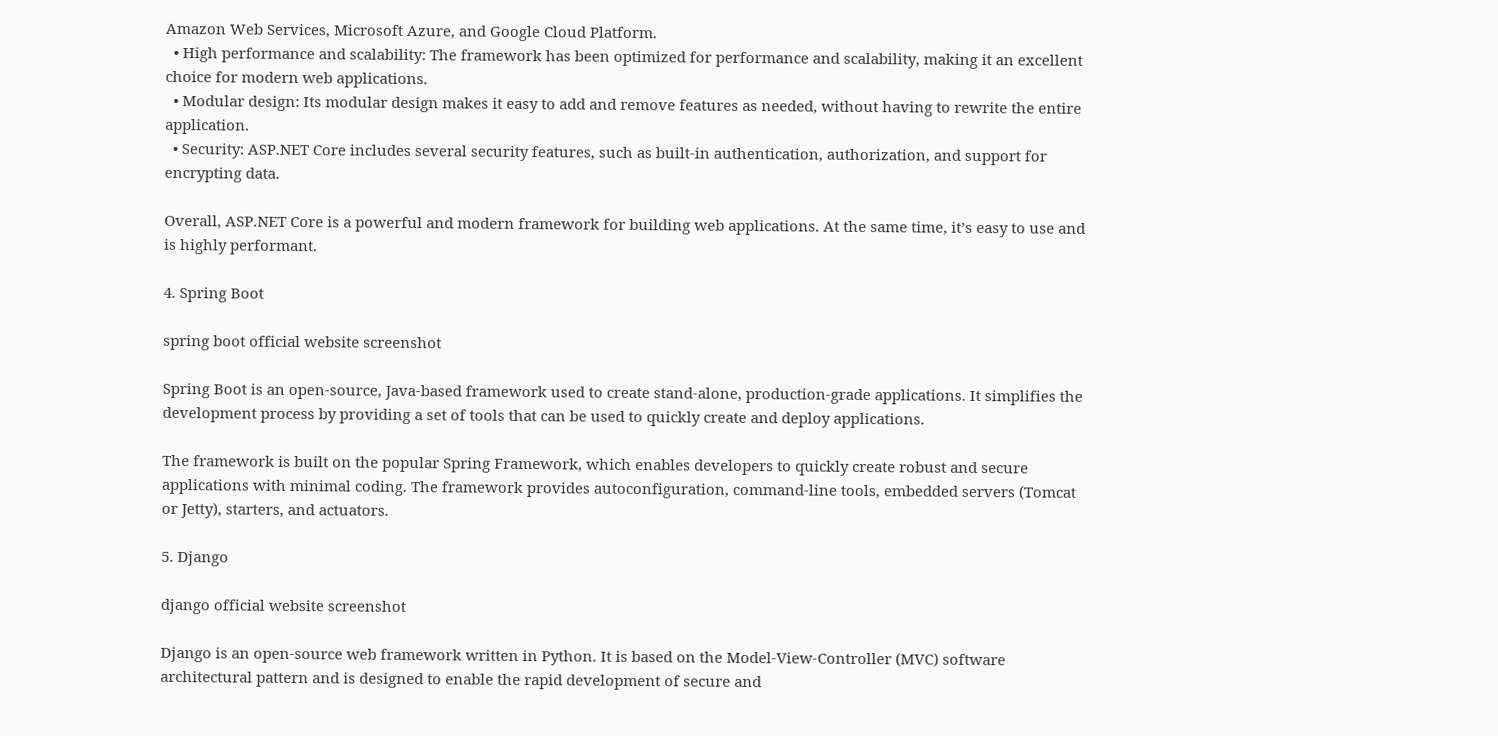Amazon Web Services, Microsoft Azure, and Google Cloud Platform.
  • High performance and scalability: The framework has been optimized for performance and scalability, making it an excellent choice for modern web applications.
  • Modular design: Its modular design makes it easy to add and remove features as needed, without having to rewrite the entire application.
  • Security: ASP.NET Core includes several security features, such as built-in authentication, authorization, and support for encrypting data.

Overall, ASP.NET Core is a powerful and modern framework for building web applications. At the same time, it’s easy to use and is highly performant.

4. Spring Boot

spring boot official website screenshot

Spring Boot is an open-source, Java-based framework used to create stand-alone, production-grade applications. It simplifies the development process by providing a set of tools that can be used to quickly create and deploy applications.

The framework is built on the popular Spring Framework, which enables developers to quickly create robust and secure applications with minimal coding. The framework provides autoconfiguration, command-line tools, embedded servers (Tomcat or Jetty), starters, and actuators.

5. Django

django official website screenshot

Django is an open-source web framework written in Python. It is based on the Model-View-Controller (MVC) software architectural pattern and is designed to enable the rapid development of secure and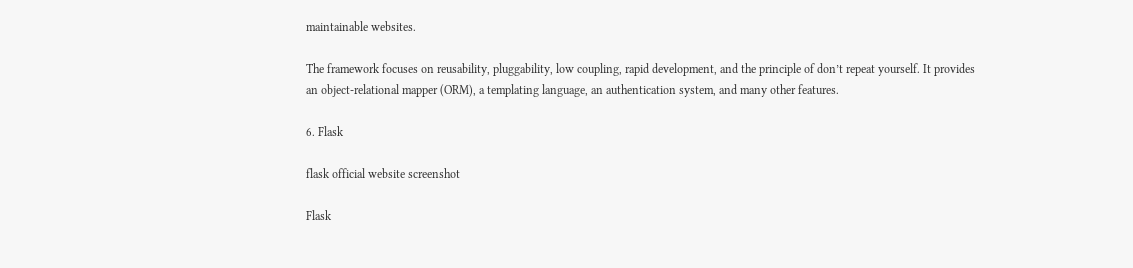maintainable websites.

The framework focuses on reusability, pluggability, low coupling, rapid development, and the principle of don’t repeat yourself. It provides an object-relational mapper (ORM), a templating language, an authentication system, and many other features.

6. Flask

flask official website screenshot

Flask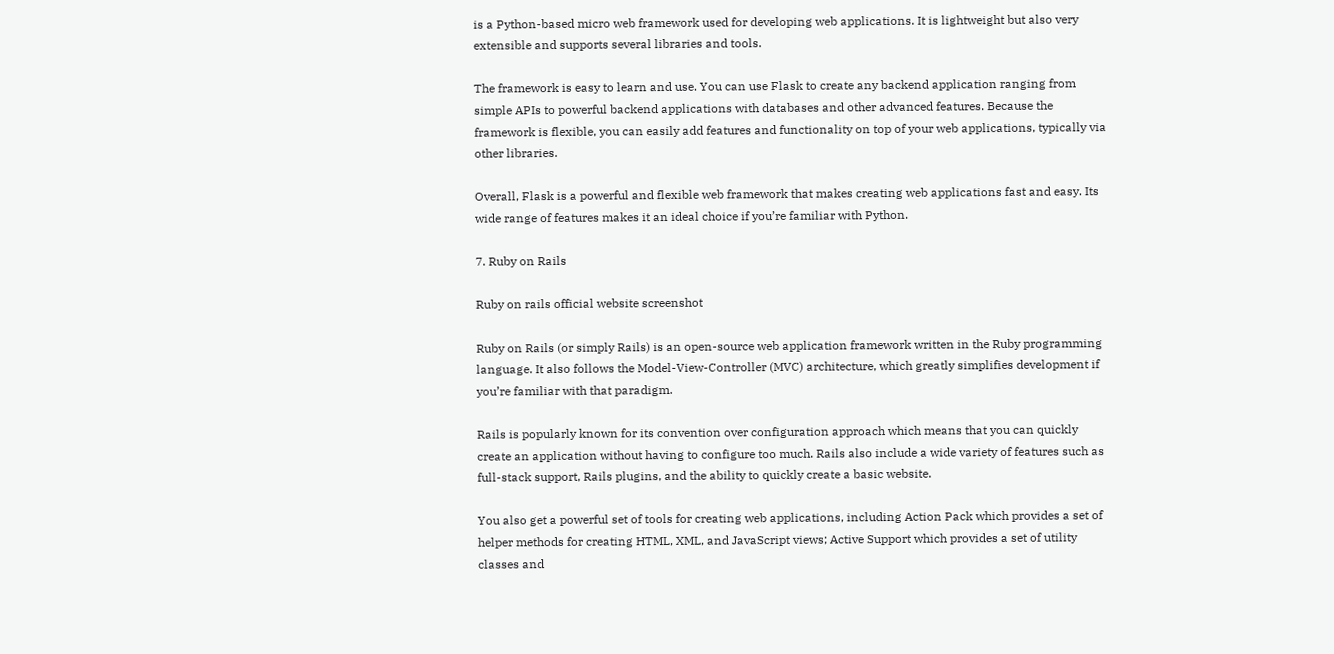is a Python-based micro web framework used for developing web applications. It is lightweight but also very extensible and supports several libraries and tools.

The framework is easy to learn and use. You can use Flask to create any backend application ranging from simple APIs to powerful backend applications with databases and other advanced features. Because the framework is flexible, you can easily add features and functionality on top of your web applications, typically via other libraries.

Overall, Flask is a powerful and flexible web framework that makes creating web applications fast and easy. Its wide range of features makes it an ideal choice if you’re familiar with Python.

7. Ruby on Rails

Ruby on rails official website screenshot

Ruby on Rails (or simply Rails) is an open-source web application framework written in the Ruby programming language. It also follows the Model-View-Controller (MVC) architecture, which greatly simplifies development if you’re familiar with that paradigm.

Rails is popularly known for its convention over configuration approach which means that you can quickly create an application without having to configure too much. Rails also include a wide variety of features such as full-stack support, Rails plugins, and the ability to quickly create a basic website.

You also get a powerful set of tools for creating web applications, including Action Pack which provides a set of helper methods for creating HTML, XML, and JavaScript views; Active Support which provides a set of utility classes and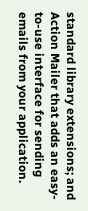standard library extensions; and Action Mailer that adds an easy-to-use interface for sending emails from your application.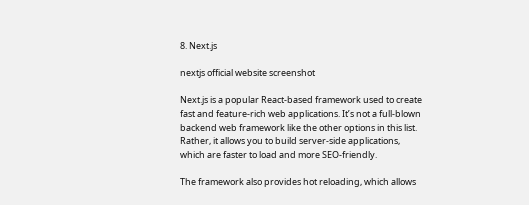8. Next.js

nextjs official website screenshot

Next.js is a popular React-based framework used to create fast and feature-rich web applications. It’s not a full-blown backend web framework like the other options in this list. Rather, it allows you to build server-side applications, which are faster to load and more SEO-friendly.

The framework also provides hot reloading, which allows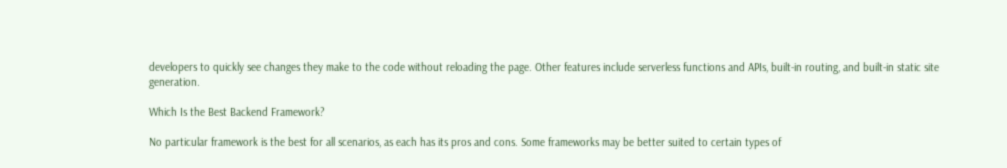developers to quickly see changes they make to the code without reloading the page. Other features include serverless functions and APIs, built-in routing, and built-in static site generation.

Which Is the Best Backend Framework?

No particular framework is the best for all scenarios, as each has its pros and cons. Some frameworks may be better suited to certain types of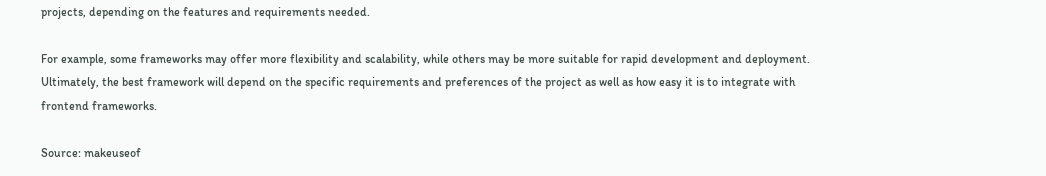projects, depending on the features and requirements needed.

For example, some frameworks may offer more flexibility and scalability, while others may be more suitable for rapid development and deployment. Ultimately, the best framework will depend on the specific requirements and preferences of the project as well as how easy it is to integrate with frontend frameworks.

Source: makeuseof